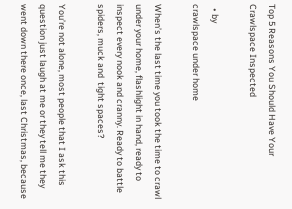Top 5 Reasons You Should Have Your Crawlspace Inspected

  • by
crawlspace under home

When’s the last time you took the time to crawl under your home, flashlight in hand, ready to inspect every nook and cranny. Ready to battle spiders, muck and  tight spaces?

You’re not alone, most people that I ask this question just laugh at me or they tell me they went down there once, last Christmas, because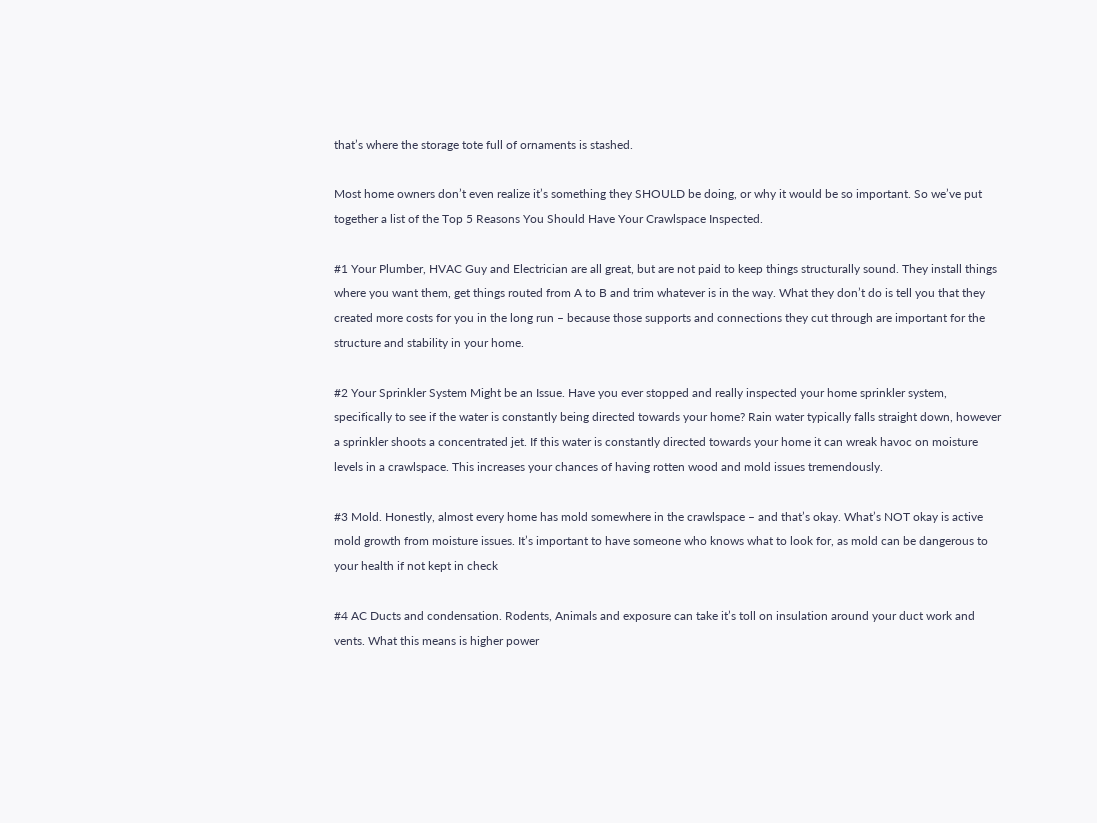that’s where the storage tote full of ornaments is stashed.

Most home owners don’t even realize it’s something they SHOULD be doing, or why it would be so important. So we’ve put together a list of the Top 5 Reasons You Should Have Your Crawlspace Inspected.

#1 Your Plumber, HVAC Guy and Electrician are all great, but are not paid to keep things structurally sound. They install things where you want them, get things routed from A to B and trim whatever is in the way. What they don’t do is tell you that they created more costs for you in the long run – because those supports and connections they cut through are important for the structure and stability in your home.

#2 Your Sprinkler System Might be an Issue. Have you ever stopped and really inspected your home sprinkler system, specifically to see if the water is constantly being directed towards your home? Rain water typically falls straight down, however a sprinkler shoots a concentrated jet. If this water is constantly directed towards your home it can wreak havoc on moisture levels in a crawlspace. This increases your chances of having rotten wood and mold issues tremendously.

#3 Mold. Honestly, almost every home has mold somewhere in the crawlspace – and that’s okay. What’s NOT okay is active mold growth from moisture issues. It’s important to have someone who knows what to look for, as mold can be dangerous to your health if not kept in check

#4 AC Ducts and condensation. Rodents, Animals and exposure can take it’s toll on insulation around your duct work and vents. What this means is higher power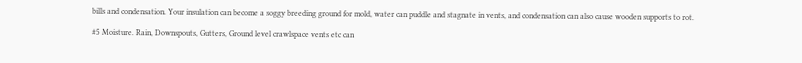bills and condensation. Your insulation can become a soggy breeding ground for mold, water can puddle and stagnate in vents, and condensation can also cause wooden supports to rot.

#5 Moisture. Rain, Downspouts, Gutters, Ground level crawlspace vents etc can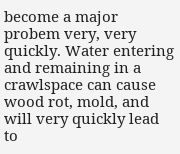become a major probem very, very quickly. Water entering and remaining in a crawlspace can cause wood rot, mold, and will very quickly lead to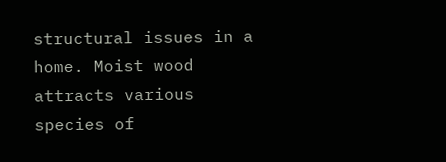structural issues in a home. Moist wood attracts various species of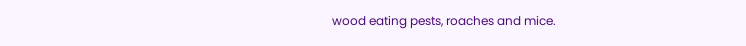wood eating pests, roaches and mice.